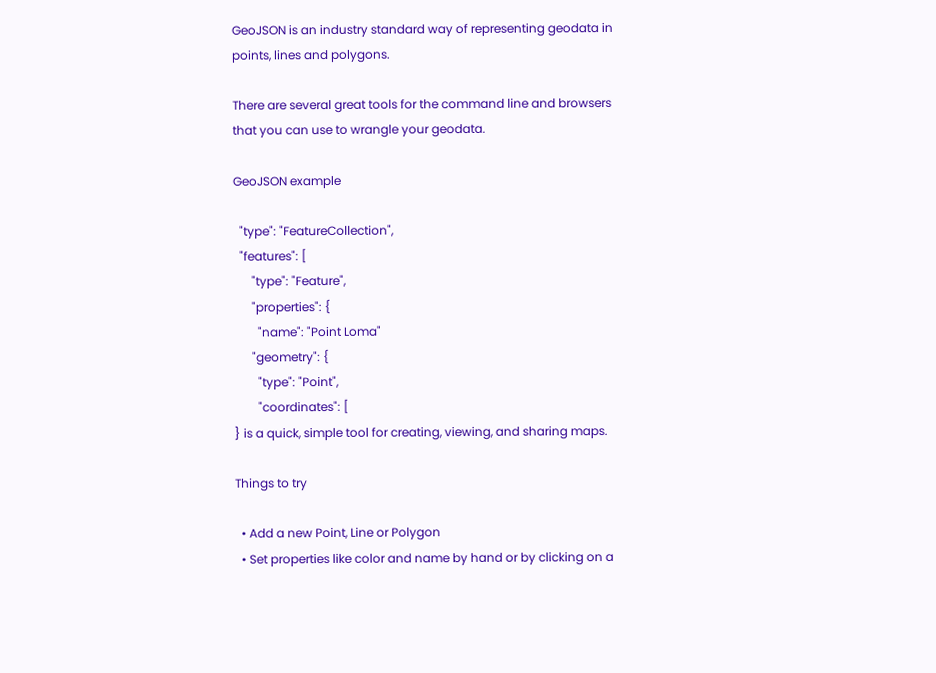GeoJSON is an industry standard way of representing geodata in points, lines and polygons.

There are several great tools for the command line and browsers that you can use to wrangle your geodata.

GeoJSON example

  "type": "FeatureCollection",
  "features": [
      "type": "Feature",
      "properties": {
        "name": "Point Loma"
      "geometry": {
        "type": "Point",
        "coordinates": [
} is a quick, simple tool for creating, viewing, and sharing maps.

Things to try

  • Add a new Point, Line or Polygon
  • Set properties like color and name by hand or by clicking on a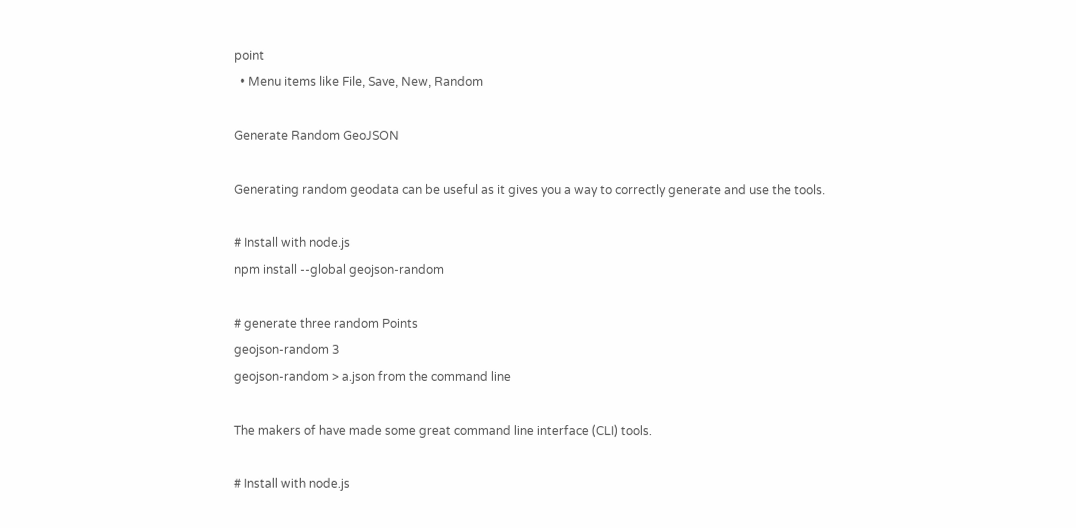point
  • Menu items like File, Save, New, Random

Generate Random GeoJSON

Generating random geodata can be useful as it gives you a way to correctly generate and use the tools.

# Install with node.js
npm install --global geojson-random

# generate three random Points
geojson-random 3
geojson-random > a.json from the command line

The makers of have made some great command line interface (CLI) tools.

# Install with node.js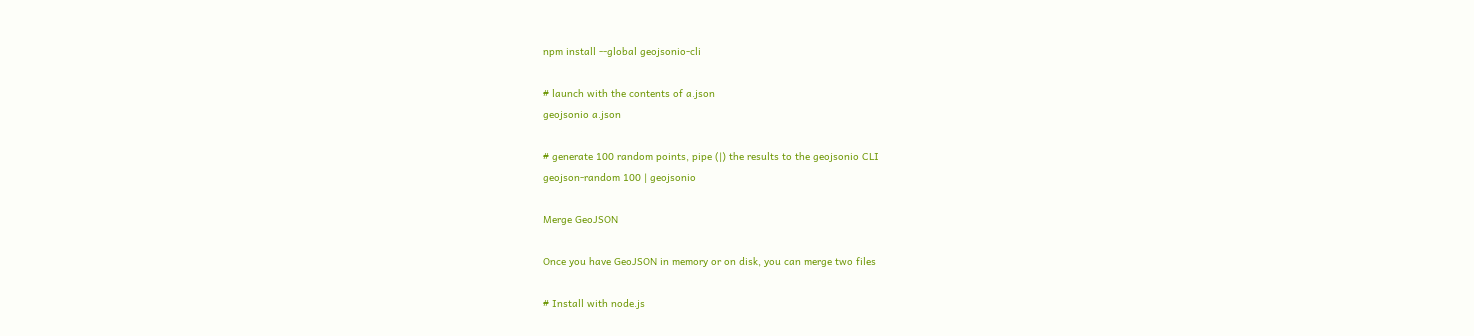npm install --global geojsonio-cli

# launch with the contents of a.json
geojsonio a.json

# generate 100 random points, pipe (|) the results to the geojsonio CLI
geojson-random 100 | geojsonio

Merge GeoJSON

Once you have GeoJSON in memory or on disk, you can merge two files

# Install with node.js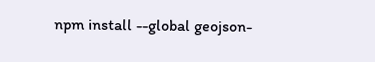npm install --global geojson-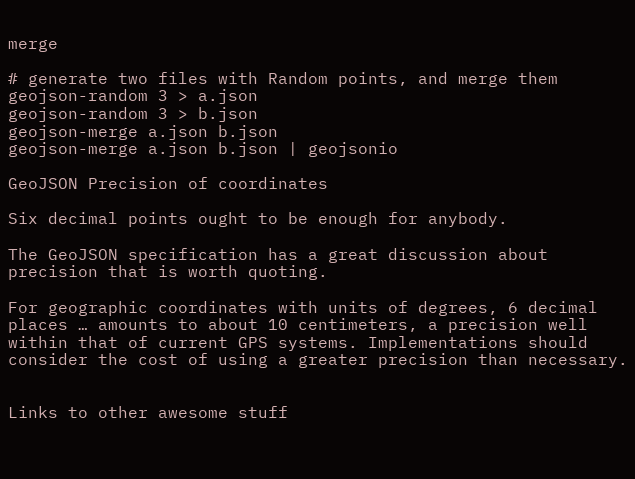merge

# generate two files with Random points, and merge them
geojson-random 3 > a.json
geojson-random 3 > b.json
geojson-merge a.json b.json
geojson-merge a.json b.json | geojsonio

GeoJSON Precision of coordinates

Six decimal points ought to be enough for anybody.

The GeoJSON specification has a great discussion about precision that is worth quoting.

For geographic coordinates with units of degrees, 6 decimal places … amounts to about 10 centimeters, a precision well within that of current GPS systems. Implementations should consider the cost of using a greater precision than necessary.


Links to other awesome stuff